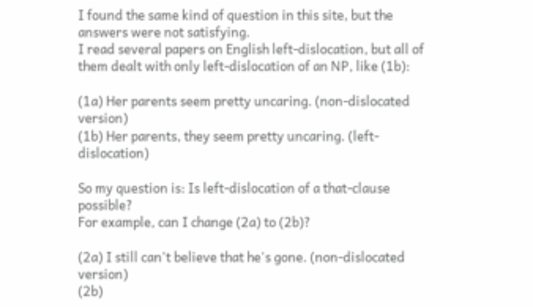I found the same kind of question in this site, but the answers were not satisfying.
I read several papers on English left-dislocation, but all of them dealt with only left-dislocation of an NP, like (1b):

(1a) Her parents seem pretty uncaring. (non-dislocated version)
(1b) Her parents, they seem pretty uncaring. (left-dislocation)

So my question is: Is left-dislocation of a that-clause possible?
For example, can I change (2a) to (2b)?

(2a) I still can't believe that he's gone. (non-dislocated version)
(2b)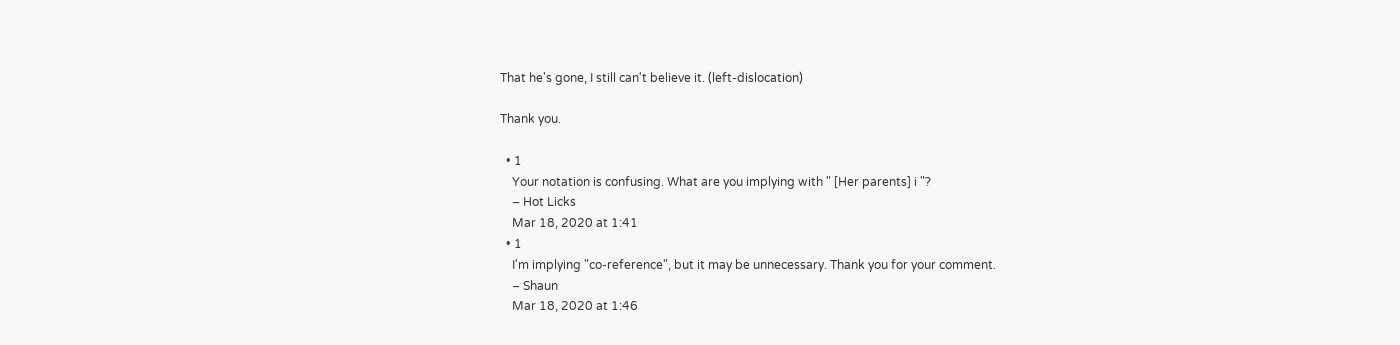That he's gone, I still can't believe it. (left-dislocation)

Thank you.

  • 1
    Your notation is confusing. What are you implying with " [Her parents] i "?
    – Hot Licks
    Mar 18, 2020 at 1:41
  • 1
    I'm implying "co-reference", but it may be unnecessary. Thank you for your comment.
    – Shaun
    Mar 18, 2020 at 1:46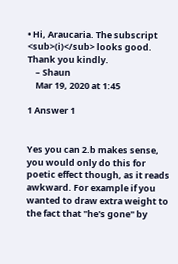• Hi, Araucaria. The subscript <sub>(i)</sub> looks good. Thank you kindly.
    – Shaun
    Mar 19, 2020 at 1:45

1 Answer 1


Yes you can 2.b makes sense, you would only do this for poetic effect though, as it reads awkward. For example if you wanted to draw extra weight to the fact that "he's gone" by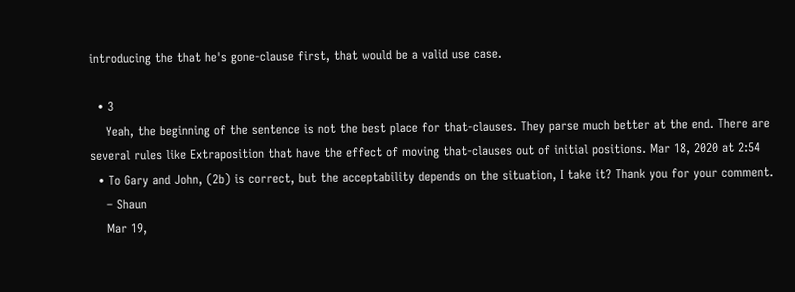introducing the that he's gone-clause first, that would be a valid use case.

  • 3
    Yeah, the beginning of the sentence is not the best place for that-clauses. They parse much better at the end. There are several rules like Extraposition that have the effect of moving that-clauses out of initial positions. Mar 18, 2020 at 2:54
  • To Gary and John, (2b) is correct, but the acceptability depends on the situation, I take it? Thank you for your comment.
    – Shaun
    Mar 19,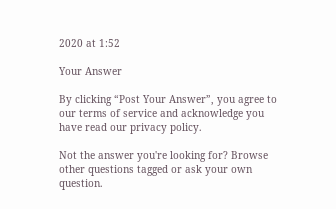2020 at 1:52

Your Answer

By clicking “Post Your Answer”, you agree to our terms of service and acknowledge you have read our privacy policy.

Not the answer you're looking for? Browse other questions tagged or ask your own question.